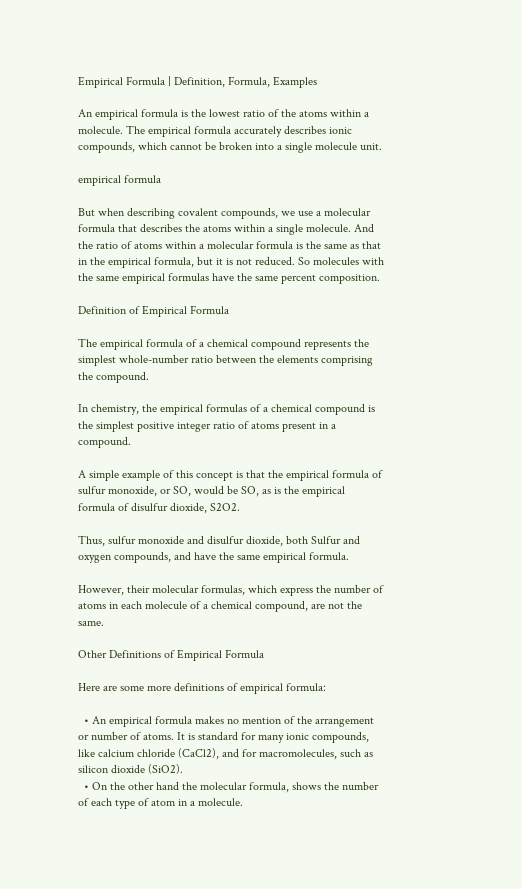Empirical Formula | Definition, Formula, Examples

An empirical formula is the lowest ratio of the atoms within a molecule. The empirical formula accurately describes ionic compounds, which cannot be broken into a single molecule unit.

empirical formula

But when describing covalent compounds, we use a molecular formula that describes the atoms within a single molecule. And the ratio of atoms within a molecular formula is the same as that in the empirical formula, but it is not reduced. So molecules with the same empirical formulas have the same percent composition.

Definition of Empirical Formula

The empirical formula of a chemical compound represents the simplest whole-number ratio between the elements comprising the compound.

In chemistry, the empirical formulas of a chemical compound is the simplest positive integer ratio of atoms present in a compound.

A simple example of this concept is that the empirical formula of sulfur monoxide, or SO, would be SO, as is the empirical formula of disulfur dioxide, S2O2.

Thus, sulfur monoxide and disulfur dioxide, both Sulfur and oxygen compounds, and have the same empirical formula.

However, their molecular formulas, which express the number of atoms in each molecule of a chemical compound, are not the same.

Other Definitions of Empirical Formula

Here are some more definitions of empirical formula:

  • An empirical formula makes no mention of the arrangement or number of atoms. It is standard for many ionic compounds, like calcium chloride (CaCl2), and for macromolecules, such as silicon dioxide (SiO2).
  • On the other hand the molecular formula, shows the number of each type of atom in a molecule.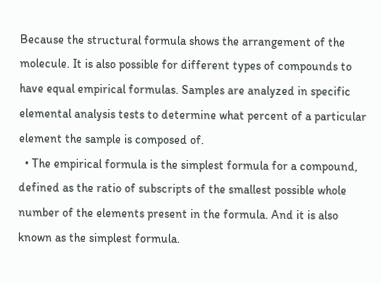Because the structural formula shows the arrangement of the molecule. It is also possible for different types of compounds to have equal empirical formulas. Samples are analyzed in specific elemental analysis tests to determine what percent of a particular element the sample is composed of.
  • The empirical formula is the simplest formula for a compound, defined as the ratio of subscripts of the smallest possible whole number of the elements present in the formula. And it is also known as the simplest formula.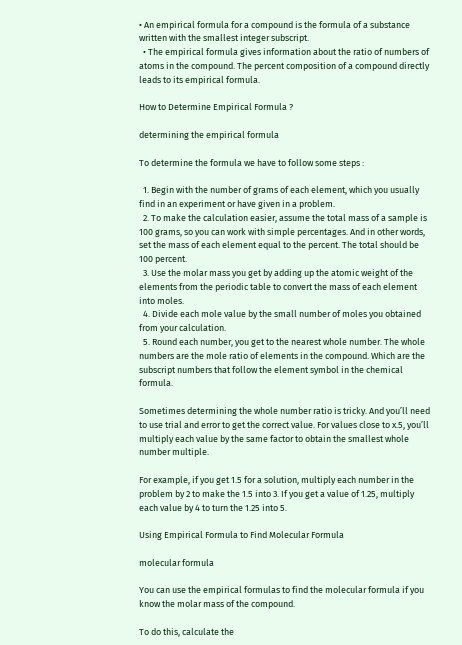• An empirical formula for a compound is the formula of a substance written with the smallest integer subscript.
  • The empirical formula gives information about the ratio of numbers of atoms in the compound. The percent composition of a compound directly leads to its empirical formula.

How to Determine Empirical Formula ?

determining the empirical formula

To determine the formula we have to follow some steps :

  1. Begin with the number of grams of each element, which you usually find in an experiment or have given in a problem.
  2. To make the calculation easier, assume the total mass of a sample is 100 grams, so you can work with simple percentages. And in other words, set the mass of each element equal to the percent. The total should be 100 percent.
  3. Use the molar mass you get by adding up the atomic weight of the elements from the periodic table to convert the mass of each element into moles.
  4. Divide each mole value by the small number of moles you obtained from your calculation.
  5. Round each number, you get to the nearest whole number. The whole numbers are the mole ratio of elements in the compound. Which are the subscript numbers that follow the element symbol in the chemical formula.

Sometimes determining the whole number ratio is tricky. And you’ll need to use trial and error to get the correct value. For values close to x.5, you’ll multiply each value by the same factor to obtain the smallest whole number multiple.

For example, if you get 1.5 for a solution, multiply each number in the problem by 2 to make the 1.5 into 3. If you get a value of 1.25, multiply each value by 4 to turn the 1.25 into 5.

Using Empirical Formula to Find Molecular Formula

molecular formula

You can use the empirical formulas to find the molecular formula if you know the molar mass of the compound.

To do this, calculate the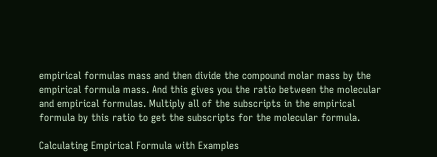empirical formulas mass and then divide the compound molar mass by the empirical formula mass. And this gives you the ratio between the molecular and empirical formulas. Multiply all of the subscripts in the empirical formula by this ratio to get the subscripts for the molecular formula.

Calculating Empirical Formula with Examples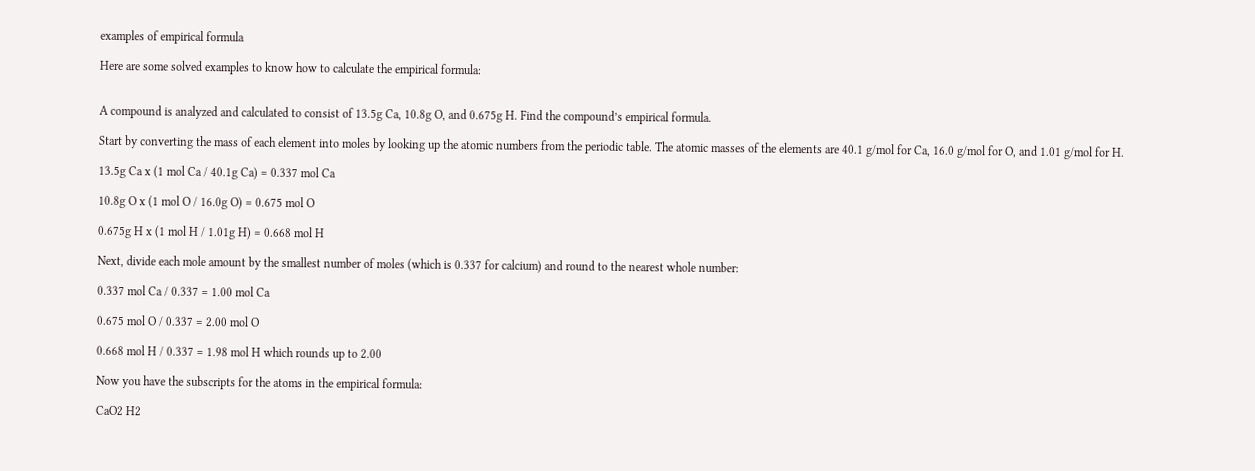examples of empirical formula

Here are some solved examples to know how to calculate the empirical formula:


A compound is analyzed and calculated to consist of 13.5g Ca, 10.8g O, and 0.675g H. Find the compound’s empirical formula.

Start by converting the mass of each element into moles by looking up the atomic numbers from the periodic table. The atomic masses of the elements are 40.1 g/mol for Ca, 16.0 g/mol for O, and 1.01 g/mol for H.

13.5g Ca x (1 mol Ca / 40.1g Ca) = 0.337 mol Ca

10.8g O x (1 mol O / 16.0g O) = 0.675 mol O

0.675g H x (1 mol H / 1.01g H) = 0.668 mol H

Next, divide each mole amount by the smallest number of moles (which is 0.337 for calcium) and round to the nearest whole number:

0.337 mol Ca / 0.337 = 1.00 mol Ca

0.675 mol O / 0.337 = 2.00 mol O

0.668 mol H / 0.337 = 1.98 mol H which rounds up to 2.00

Now you have the subscripts for the atoms in the empirical formula:

CaO2 H2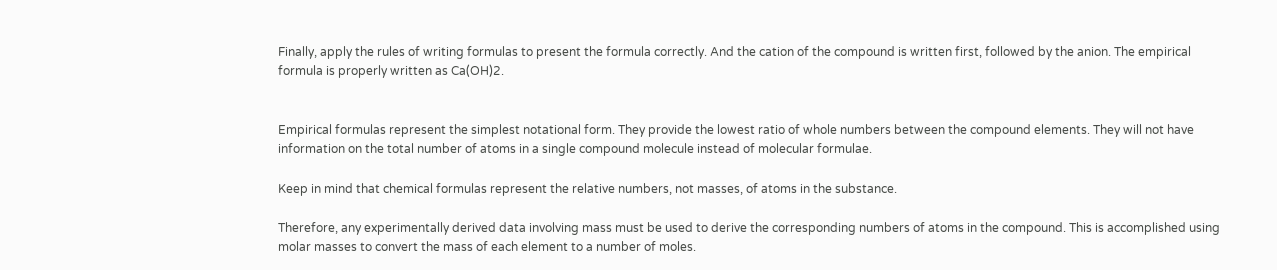Finally, apply the rules of writing formulas to present the formula correctly. And the cation of the compound is written first, followed by the anion. The empirical formula is properly written as Ca(OH)2.


Empirical formulas represent the simplest notational form. They provide the lowest ratio of whole numbers between the compound elements. They will not have information on the total number of atoms in a single compound molecule instead of molecular formulae.

Keep in mind that chemical formulas represent the relative numbers, not masses, of atoms in the substance.

Therefore, any experimentally derived data involving mass must be used to derive the corresponding numbers of atoms in the compound. This is accomplished using molar masses to convert the mass of each element to a number of moles.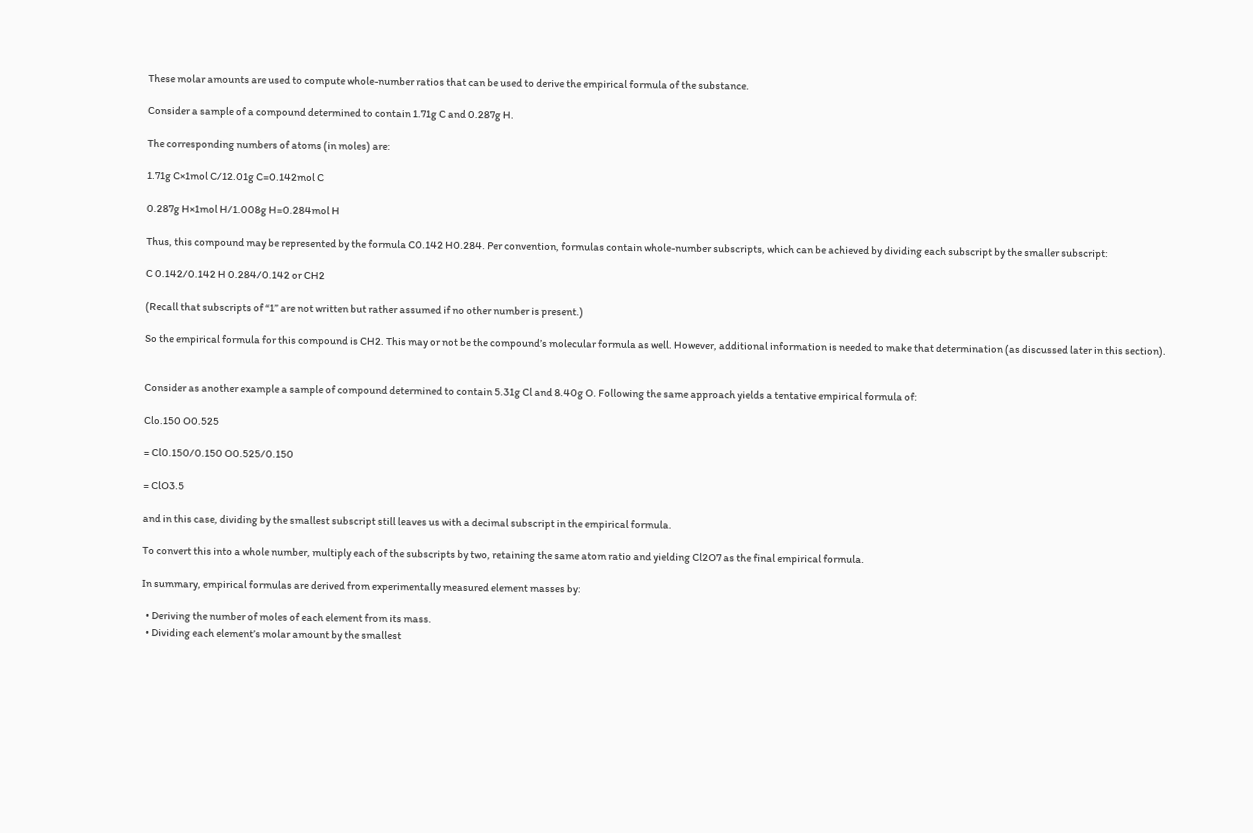These molar amounts are used to compute whole-number ratios that can be used to derive the empirical formula of the substance.

Consider a sample of a compound determined to contain 1.71g C and 0.287g H.

The corresponding numbers of atoms (in moles) are:

1.71g C×1mol C/12.01g C=0.142mol C

0.287g H×1mol H/1.008g H=0.284mol H

Thus, this compound may be represented by the formula C0.142 H0.284. Per convention, formulas contain whole-number subscripts, which can be achieved by dividing each subscript by the smaller subscript:

C 0.142/0.142 H 0.284/0.142 or CH2

(Recall that subscripts of “1” are not written but rather assumed if no other number is present.)

So the empirical formula for this compound is CH2. This may or not be the compound’s molecular formula as well. However, additional information is needed to make that determination (as discussed later in this section).


Consider as another example a sample of compound determined to contain 5.31g Cl and 8.40g O. Following the same approach yields a tentative empirical formula of:

Clo.150 O0.525

= Cl0.150/0.150 O0.525/0.150

= ClO3.5

and in this case, dividing by the smallest subscript still leaves us with a decimal subscript in the empirical formula.

To convert this into a whole number, multiply each of the subscripts by two, retaining the same atom ratio and yielding Cl2O7 as the final empirical formula.

In summary, empirical formulas are derived from experimentally measured element masses by:

  • Deriving the number of moles of each element from its mass.
  • Dividing each element’s molar amount by the smallest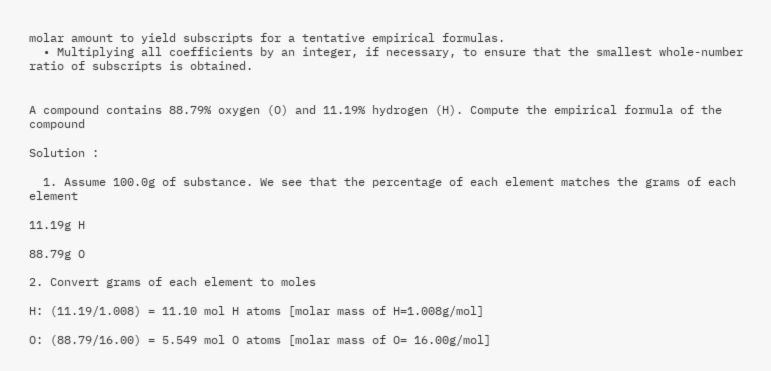molar amount to yield subscripts for a tentative empirical formulas.
  • Multiplying all coefficients by an integer, if necessary, to ensure that the smallest whole-number ratio of subscripts is obtained.


A compound contains 88.79% oxygen (O) and 11.19% hydrogen (H). Compute the empirical formula of the compound

Solution :

  1. Assume 100.0g of substance. We see that the percentage of each element matches the grams of each element

11.19g H

88.79g O

2. Convert grams of each element to moles

H: (11.19/1.008) = 11.10 mol H atoms [molar mass of H=1.008g/mol]

O: (88.79/16.00) = 5.549 mol O atoms [molar mass of O= 16.00g/mol]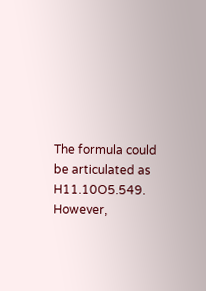The formula could be articulated as H11.10O5.549. However,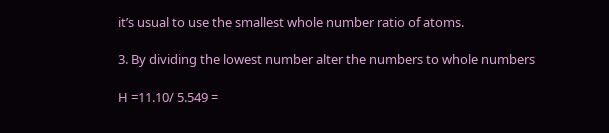it’s usual to use the smallest whole number ratio of atoms.

3. By dividing the lowest number alter the numbers to whole numbers

H =11.10/ 5.549 =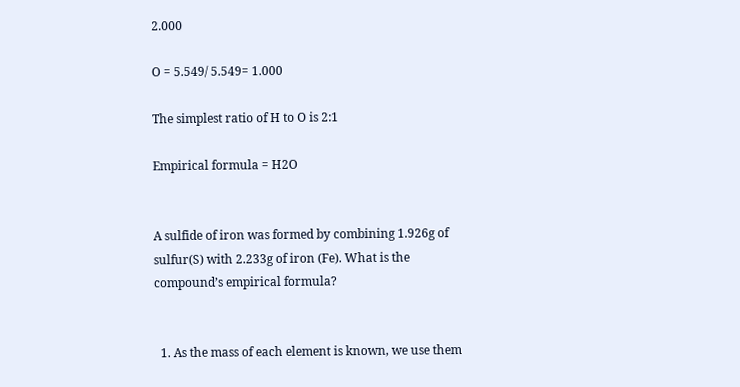2.000

O = 5.549/ 5.549= 1.000

The simplest ratio of H to O is 2:1

Empirical formula = H2O


A sulfide of iron was formed by combining 1.926g of sulfur(S) with 2.233g of iron (Fe). What is the compound’s empirical formula?


  1. As the mass of each element is known, we use them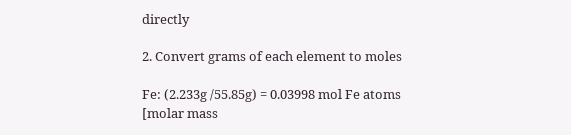directly

2. Convert grams of each element to moles

Fe: (2.233g /55.85g) = 0.03998 mol Fe atoms [molar mass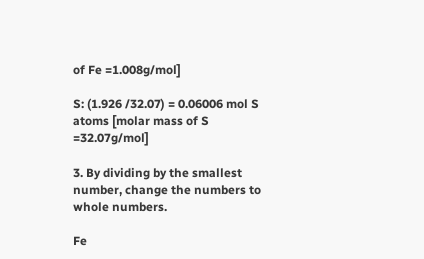of Fe =1.008g/mol]

S: (1.926 /32.07) = 0.06006 mol S atoms [molar mass of S =32.07g/mol]

3. By dividing by the smallest number, change the numbers to whole numbers.

Fe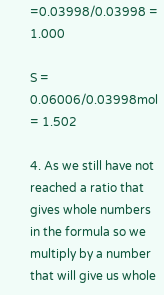=0.03998/0.03998 = 1.000

S = 0.06006/0.03998mol = 1.502

4. As we still have not reached a ratio that gives whole numbers in the formula so we multiply by a number that will give us whole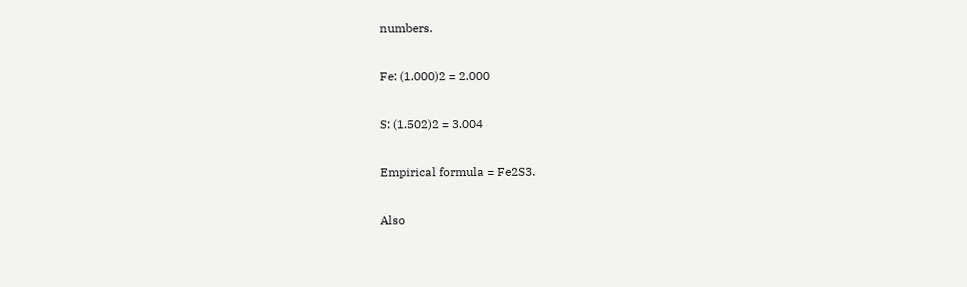numbers.

Fe: (1.000)2 = 2.000

S: (1.502)2 = 3.004

Empirical formula = Fe2S3.

Also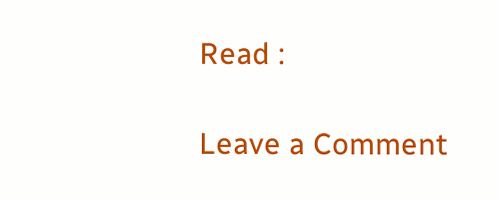Read :

Leave a Comment